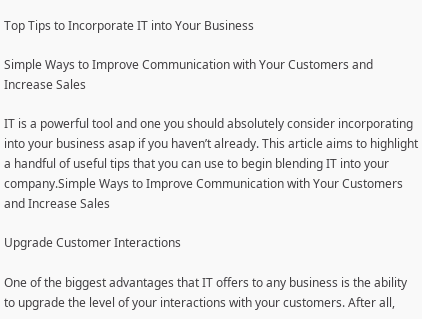Top Tips to Incorporate IT into Your Business

Simple Ways to Improve Communication with Your Customers and Increase Sales

IT is a powerful tool and one you should absolutely consider incorporating into your business asap if you haven’t already. This article aims to highlight a handful of useful tips that you can use to begin blending IT into your company.Simple Ways to Improve Communication with Your Customers and Increase Sales

Upgrade Customer Interactions

One of the biggest advantages that IT offers to any business is the ability to upgrade the level of your interactions with your customers. After all,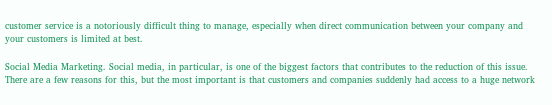customer service is a notoriously difficult thing to manage, especially when direct communication between your company and your customers is limited at best.

Social Media Marketing. Social media, in particular, is one of the biggest factors that contributes to the reduction of this issue. There are a few reasons for this, but the most important is that customers and companies suddenly had access to a huge network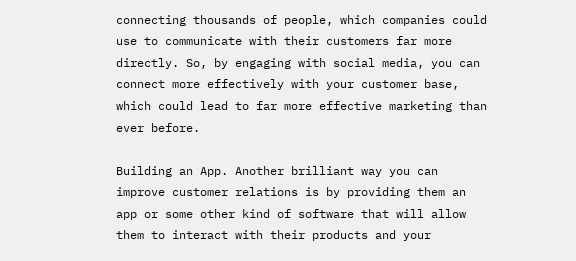connecting thousands of people, which companies could use to communicate with their customers far more directly. So, by engaging with social media, you can connect more effectively with your customer base, which could lead to far more effective marketing than ever before.

Building an App. Another brilliant way you can improve customer relations is by providing them an app or some other kind of software that will allow them to interact with their products and your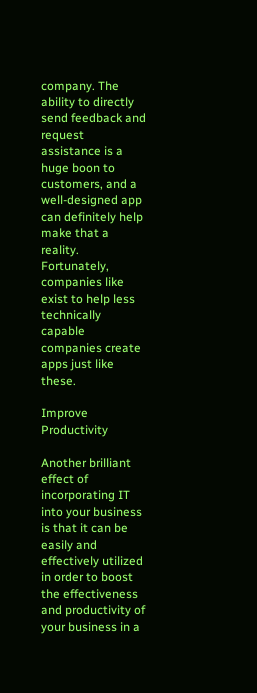company. The ability to directly send feedback and request assistance is a huge boon to customers, and a well-designed app can definitely help make that a reality. Fortunately, companies like exist to help less technically capable companies create apps just like these.

Improve Productivity

Another brilliant effect of incorporating IT into your business is that it can be easily and effectively utilized in order to boost the effectiveness and productivity of your business in a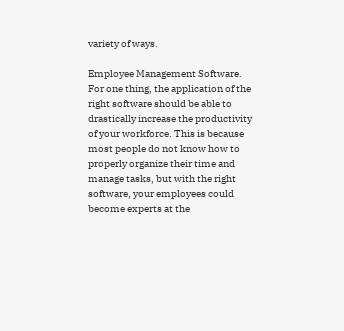variety of ways.

Employee Management Software. For one thing, the application of the right software should be able to drastically increase the productivity of your workforce. This is because most people do not know how to properly organize their time and manage tasks, but with the right software, your employees could become experts at the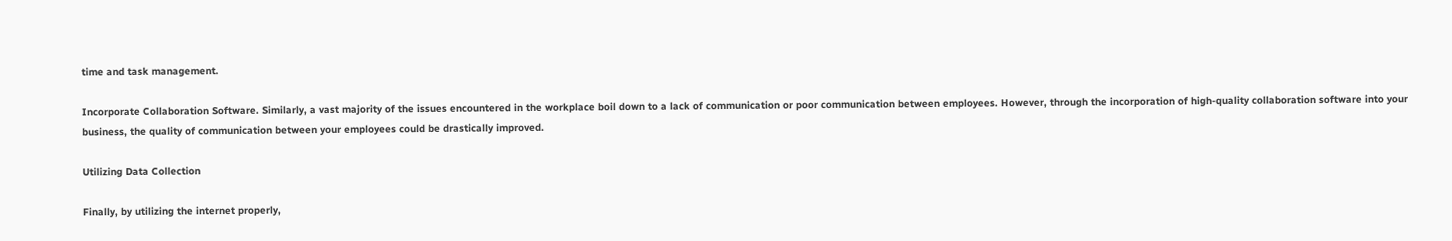time and task management.

Incorporate Collaboration Software. Similarly, a vast majority of the issues encountered in the workplace boil down to a lack of communication or poor communication between employees. However, through the incorporation of high-quality collaboration software into your business, the quality of communication between your employees could be drastically improved.

Utilizing Data Collection

Finally, by utilizing the internet properly,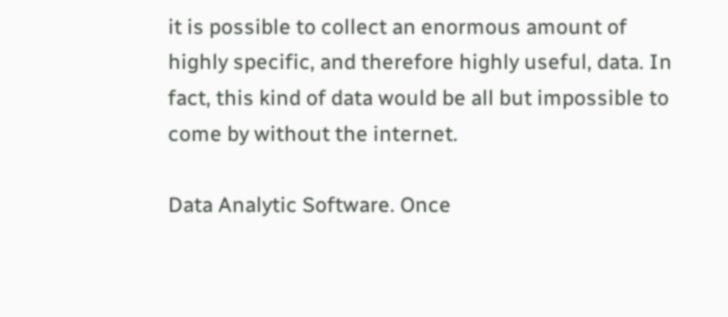it is possible to collect an enormous amount of highly specific, and therefore highly useful, data. In fact, this kind of data would be all but impossible to come by without the internet.

Data Analytic Software. Once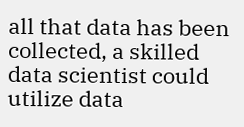all that data has been collected, a skilled data scientist could utilize data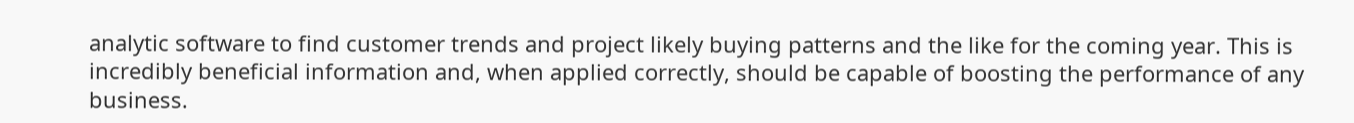analytic software to find customer trends and project likely buying patterns and the like for the coming year. This is incredibly beneficial information and, when applied correctly, should be capable of boosting the performance of any business.